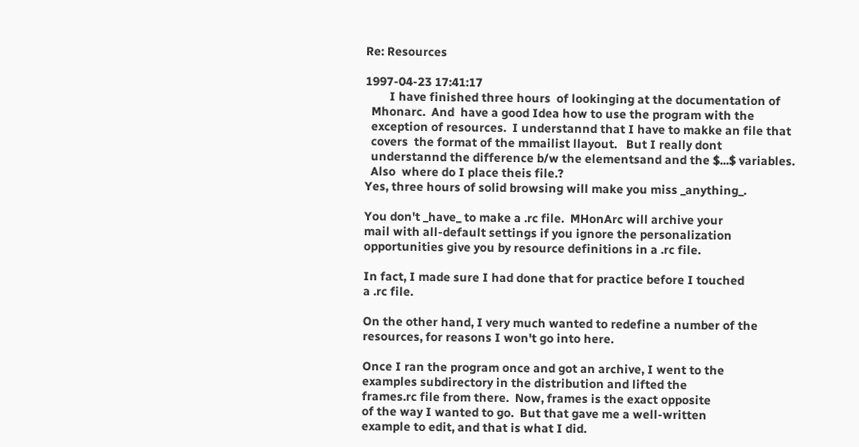Re: Resources

1997-04-23 17:41:17
        I have finished three hours  of lookinging at the documentation of
  Mhonarc.  And  have a good Idea how to use the program with the
  exception of resources.  I understannd that I have to makke an file that
  covers  the format of the mmailist llayout.   But I really dont
  understannd the difference b/w the elementsand and the $...$ variables.
  Also  where do I place theis file.?
Yes, three hours of solid browsing will make you miss _anything_.

You don't _have_ to make a .rc file.  MHonArc will archive your
mail with all-default settings if you ignore the personalization
opportunities give you by resource definitions in a .rc file.

In fact, I made sure I had done that for practice before I touched
a .rc file.

On the other hand, I very much wanted to redefine a number of the
resources, for reasons I won't go into here.

Once I ran the program once and got an archive, I went to the
examples subdirectory in the distribution and lifted the
frames.rc file from there.  Now, frames is the exact opposite
of the way I wanted to go.  But that gave me a well-written
example to edit, and that is what I did.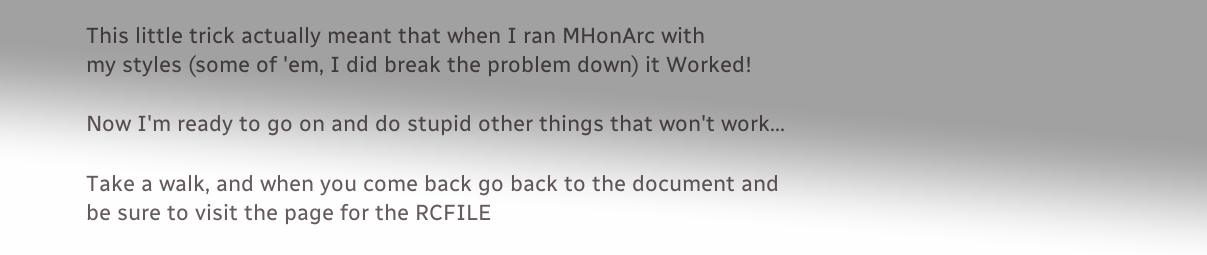This little trick actually meant that when I ran MHonArc with
my styles (some of 'em, I did break the problem down) it Worked!

Now I'm ready to go on and do stupid other things that won't work...

Take a walk, and when you come back go back to the document and
be sure to visit the page for the RCFILE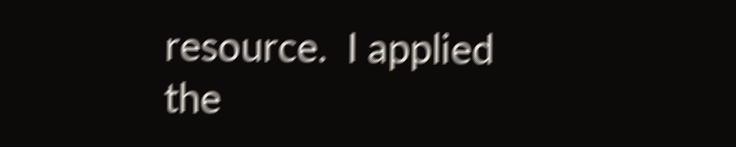resource.  I applied
the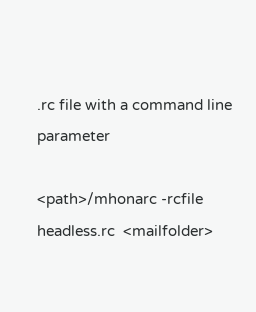.rc file with a command line parameter

<path>/mhonarc -rcfile headless.rc  <mailfolder>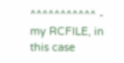^^^^^^^^^^^ - my RCFILE, in this case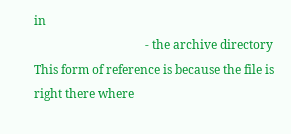in
                                     - the archive directory
This form of reference is because the file is right there where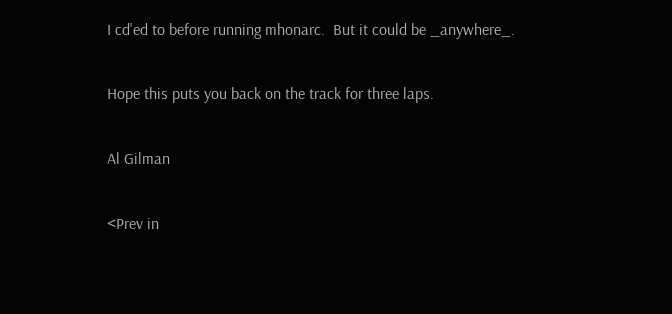I cd'ed to before running mhonarc.  But it could be _anywhere_.

Hope this puts you back on the track for three laps.

Al Gilman

<Prev in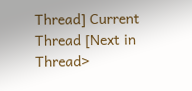Thread] Current Thread [Next in Thread>